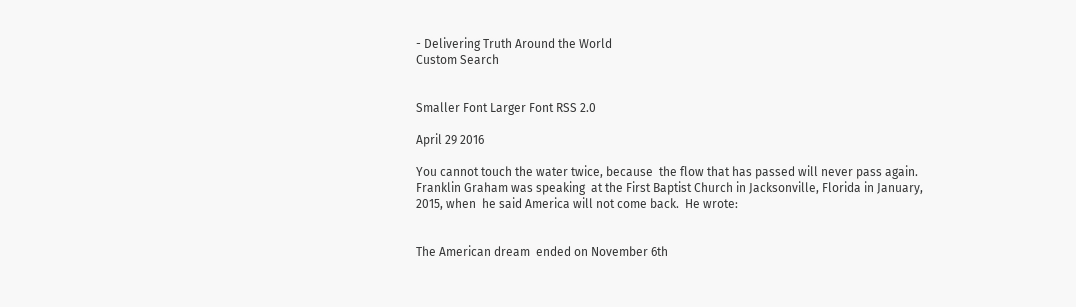- Delivering Truth Around the World
Custom Search


Smaller Font Larger Font RSS 2.0

April 29 2016

You cannot touch the water twice, because  the flow that has passed will never pass again. Franklin Graham was speaking  at the First Baptist Church in Jacksonville, Florida in January, 2015, when  he said America will not come back.  He wrote:


The American dream  ended on November 6th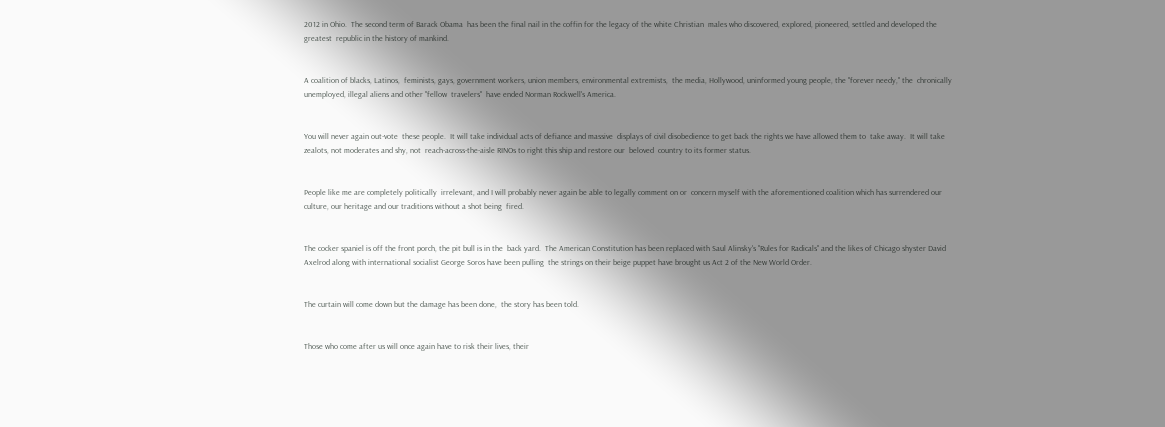2012 in Ohio.  The second term of Barack Obama  has been the final nail in the coffin for the legacy of the white Christian  males who discovered, explored, pioneered, settled and developed the greatest  republic in the history of mankind.


A coalition of blacks, Latinos,  feminists, gays, government workers, union members, environmental extremists,  the media, Hollywood, uninformed young people, the "forever needy," the  chronically unemployed, illegal aliens and other "fellow  travelers"  have ended Norman Rockwell's America.


You will never again out-vote  these people.  It will take individual acts of defiance and massive  displays of civil disobedience to get back the rights we have allowed them to  take away.  It will take zealots, not moderates and shy, not  reach-across-the-aisle RINOs to right this ship and restore our  beloved  country to its former status.


People like me are completely politically  irrelevant, and I will probably never again be able to legally comment on or  concern myself with the aforementioned coalition which has surrendered our  culture, our heritage and our traditions without a shot being  fired.


The cocker spaniel is off the front porch, the pit bull is in the  back yard.  The American Constitution has been replaced with Saul Alinsky's "Rules for Radicals" and the likes of Chicago shyster David Axelrod along with international socialist George Soros have been pulling  the strings on their beige puppet have brought us Act 2 of the New World Order.


The curtain will come down but the damage has been done,  the story has been told.


Those who come after us will once again have to risk their lives, their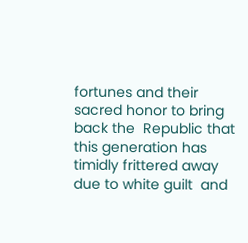fortunes and their sacred honor to bring back the  Republic that this generation has timidly frittered away due to white guilt  and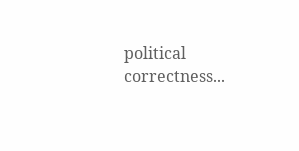political correctness...